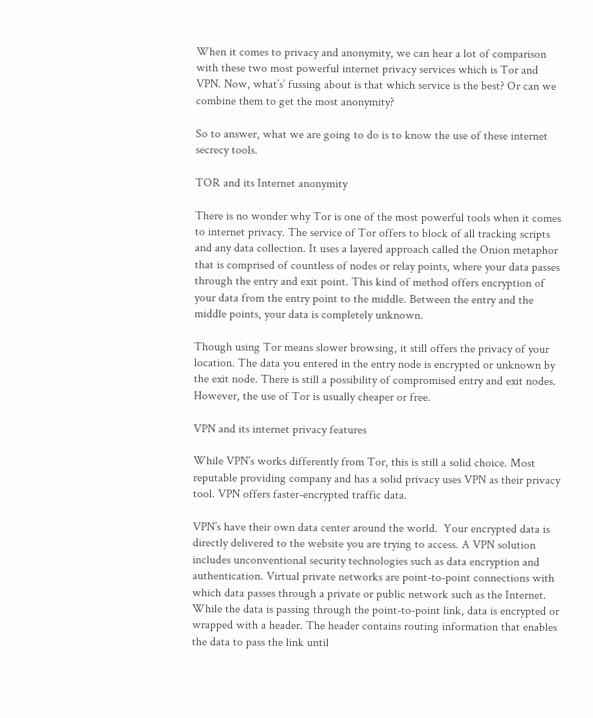When it comes to privacy and anonymity, we can hear a lot of comparison with these two most powerful internet privacy services which is Tor and VPN. Now, what’s’ fussing about is that which service is the best? Or can we combine them to get the most anonymity?

So to answer, what we are going to do is to know the use of these internet secrecy tools.

TOR and its Internet anonymity

There is no wonder why Tor is one of the most powerful tools when it comes to internet privacy. The service of Tor offers to block of all tracking scripts and any data collection. It uses a layered approach called the Onion metaphor that is comprised of countless of nodes or relay points, where your data passes through the entry and exit point. This kind of method offers encryption of your data from the entry point to the middle. Between the entry and the middle points, your data is completely unknown.

Though using Tor means slower browsing, it still offers the privacy of your location. The data you entered in the entry node is encrypted or unknown by the exit node. There is still a possibility of compromised entry and exit nodes. However, the use of Tor is usually cheaper or free.

VPN and its internet privacy features

While VPN’s works differently from Tor, this is still a solid choice. Most reputable providing company and has a solid privacy uses VPN as their privacy tool. VPN offers faster-encrypted traffic data.

VPN’s have their own data center around the world.  Your encrypted data is directly delivered to the website you are trying to access. A VPN solution includes unconventional security technologies such as data encryption and authentication. Virtual private networks are point-to-point connections with which data passes through a private or public network such as the Internet. While the data is passing through the point-to-point link, data is encrypted or wrapped with a header. The header contains routing information that enables the data to pass the link until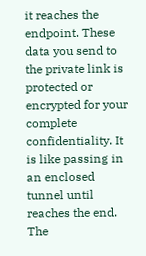it reaches the endpoint. These data you send to the private link is protected or encrypted for your complete confidentiality. It is like passing in an enclosed tunnel until reaches the end. The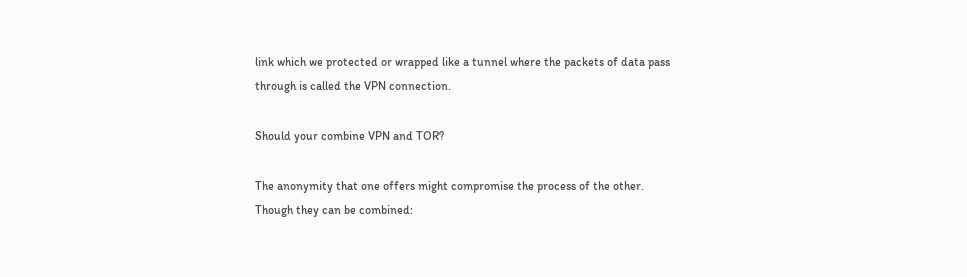link which we protected or wrapped like a tunnel where the packets of data pass through is called the VPN connection.

Should your combine VPN and TOR?

The anonymity that one offers might compromise the process of the other. Though they can be combined: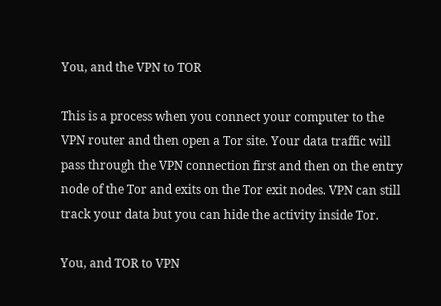You, and the VPN to TOR

This is a process when you connect your computer to the VPN router and then open a Tor site. Your data traffic will pass through the VPN connection first and then on the entry node of the Tor and exits on the Tor exit nodes. VPN can still track your data but you can hide the activity inside Tor.

You, and TOR to VPN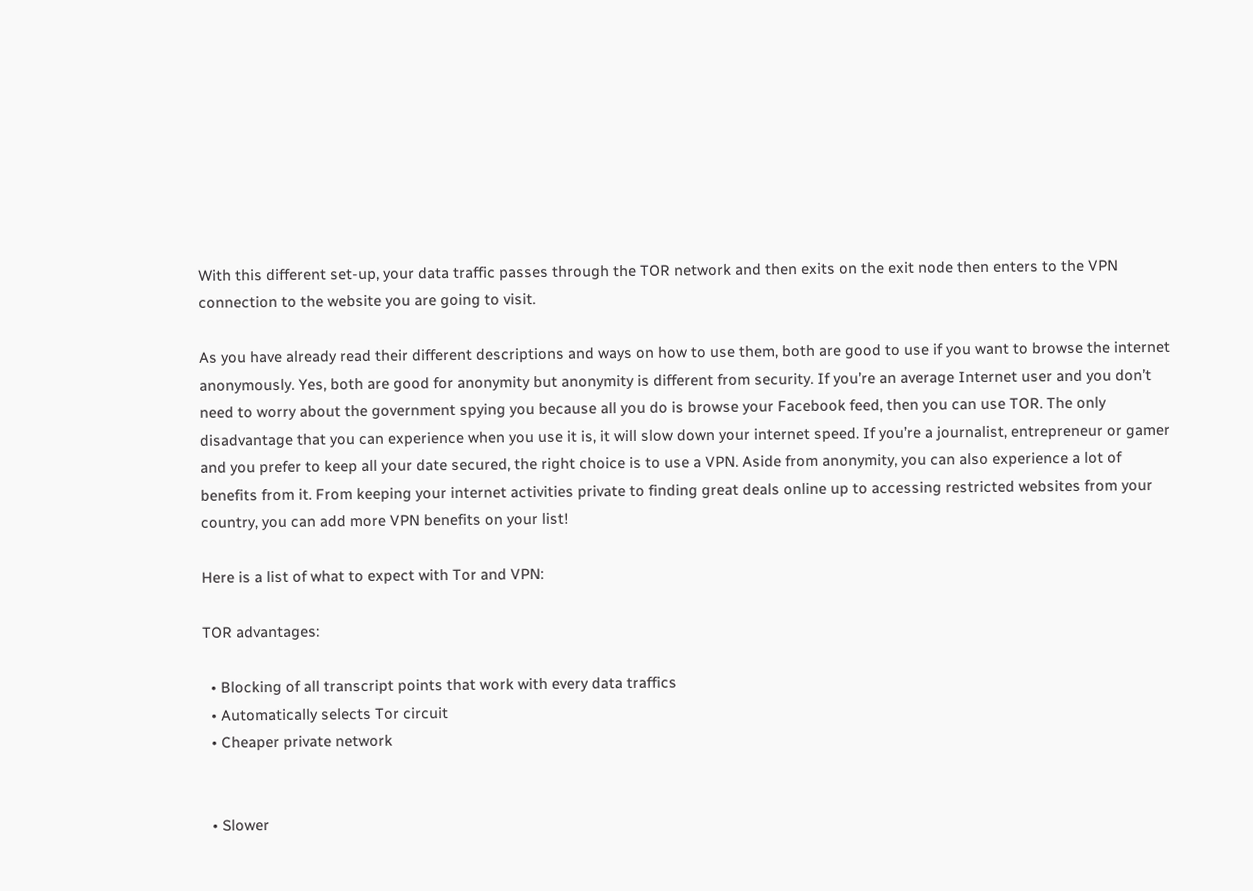With this different set-up, your data traffic passes through the TOR network and then exits on the exit node then enters to the VPN connection to the website you are going to visit.

As you have already read their different descriptions and ways on how to use them, both are good to use if you want to browse the internet anonymously. Yes, both are good for anonymity but anonymity is different from security. If you’re an average Internet user and you don’t need to worry about the government spying you because all you do is browse your Facebook feed, then you can use TOR. The only disadvantage that you can experience when you use it is, it will slow down your internet speed. If you’re a journalist, entrepreneur or gamer and you prefer to keep all your date secured, the right choice is to use a VPN. Aside from anonymity, you can also experience a lot of benefits from it. From keeping your internet activities private to finding great deals online up to accessing restricted websites from your country, you can add more VPN benefits on your list!

Here is a list of what to expect with Tor and VPN:

TOR advantages:

  • Blocking of all transcript points that work with every data traffics
  • Automatically selects Tor circuit
  • Cheaper private network


  • Slower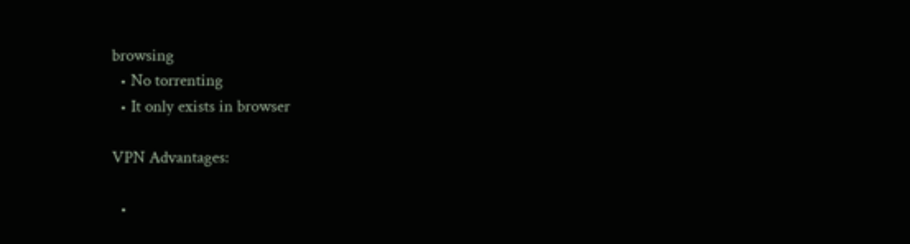browsing
  • No torrenting
  • It only exists in browser

VPN Advantages:

  •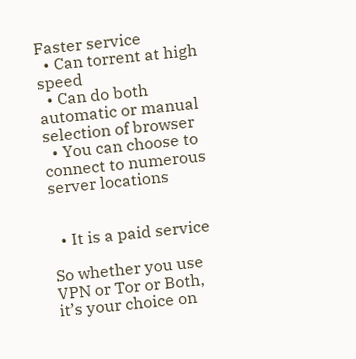Faster service
  • Can torrent at high speed
  • Can do both automatic or manual selection of browser
  • You can choose to connect to numerous server locations


  • It is a paid service

So whether you use VPN or Tor or Both, it’s your choice on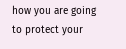how you are going to protect your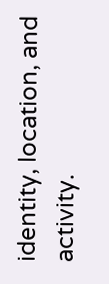identity, location, and activity.